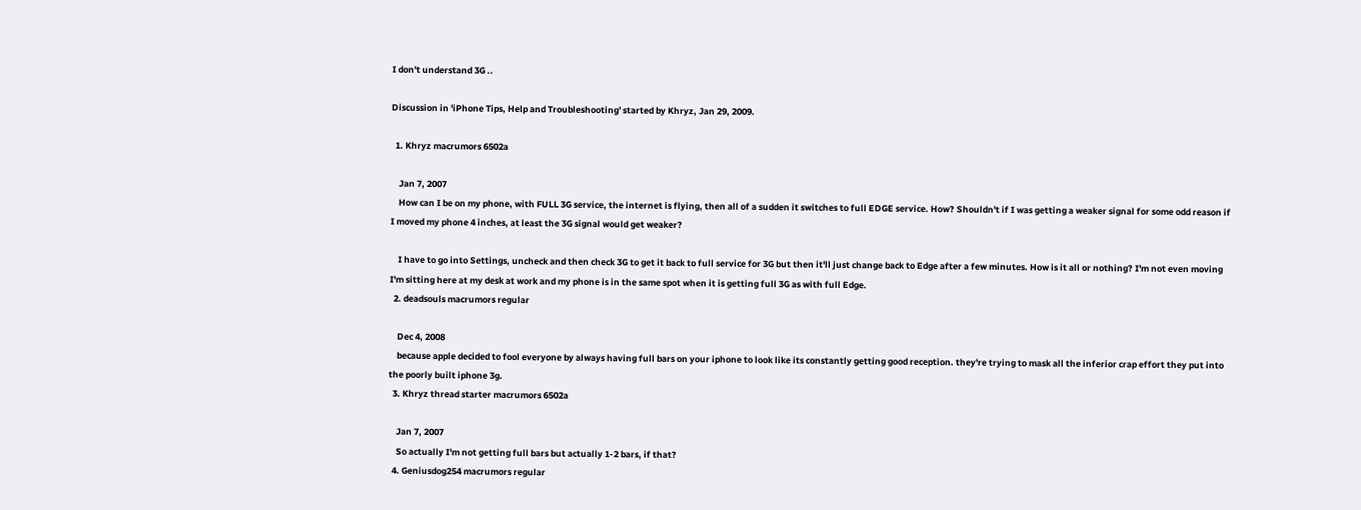I don't understand 3G ..

Discussion in 'iPhone Tips, Help and Troubleshooting' started by Khryz, Jan 29, 2009.

  1. Khryz macrumors 6502a

    Jan 7, 2007
    How can I be on my phone, with FULL 3G service, the internet is flying, then all of a sudden it switches to full EDGE service. How? Shouldn't if I was getting a weaker signal for some odd reason if I moved my phone 4 inches, at least the 3G signal would get weaker?

    I have to go into Settings, uncheck and then check 3G to get it back to full service for 3G but then it'll just change back to Edge after a few minutes. How is it all or nothing? I'm not even moving I'm sitting here at my desk at work and my phone is in the same spot when it is getting full 3G as with full Edge.
  2. deadsouls macrumors regular

    Dec 4, 2008
    because apple decided to fool everyone by always having full bars on your iphone to look like its constantly getting good reception. they're trying to mask all the inferior crap effort they put into the poorly built iphone 3g.
  3. Khryz thread starter macrumors 6502a

    Jan 7, 2007
    So actually I'm not getting full bars but actually 1-2 bars, if that?
  4. Geniusdog254 macrumors regular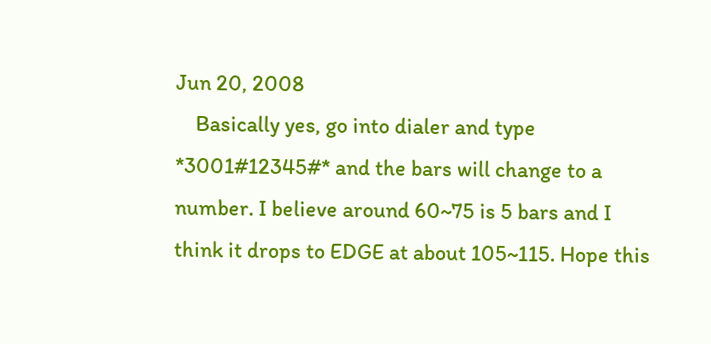Jun 20, 2008
    Basically yes, go into dialer and type *3001#12345#* and the bars will change to a number. I believe around 60~75 is 5 bars and I think it drops to EDGE at about 105~115. Hope this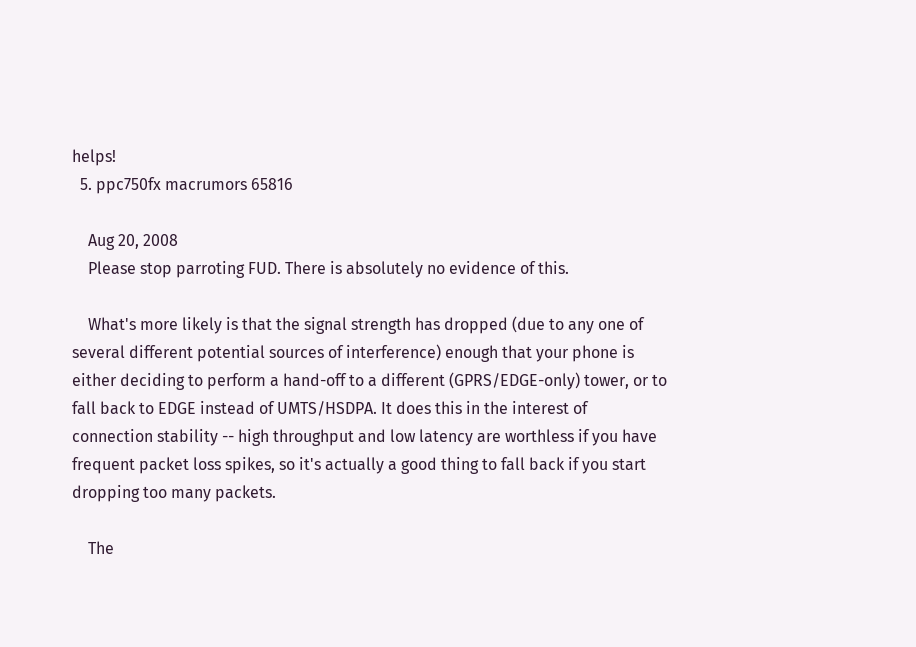helps!
  5. ppc750fx macrumors 65816

    Aug 20, 2008
    Please stop parroting FUD. There is absolutely no evidence of this.

    What's more likely is that the signal strength has dropped (due to any one of several different potential sources of interference) enough that your phone is either deciding to perform a hand-off to a different (GPRS/EDGE-only) tower, or to fall back to EDGE instead of UMTS/HSDPA. It does this in the interest of connection stability -- high throughput and low latency are worthless if you have frequent packet loss spikes, so it's actually a good thing to fall back if you start dropping too many packets.

    The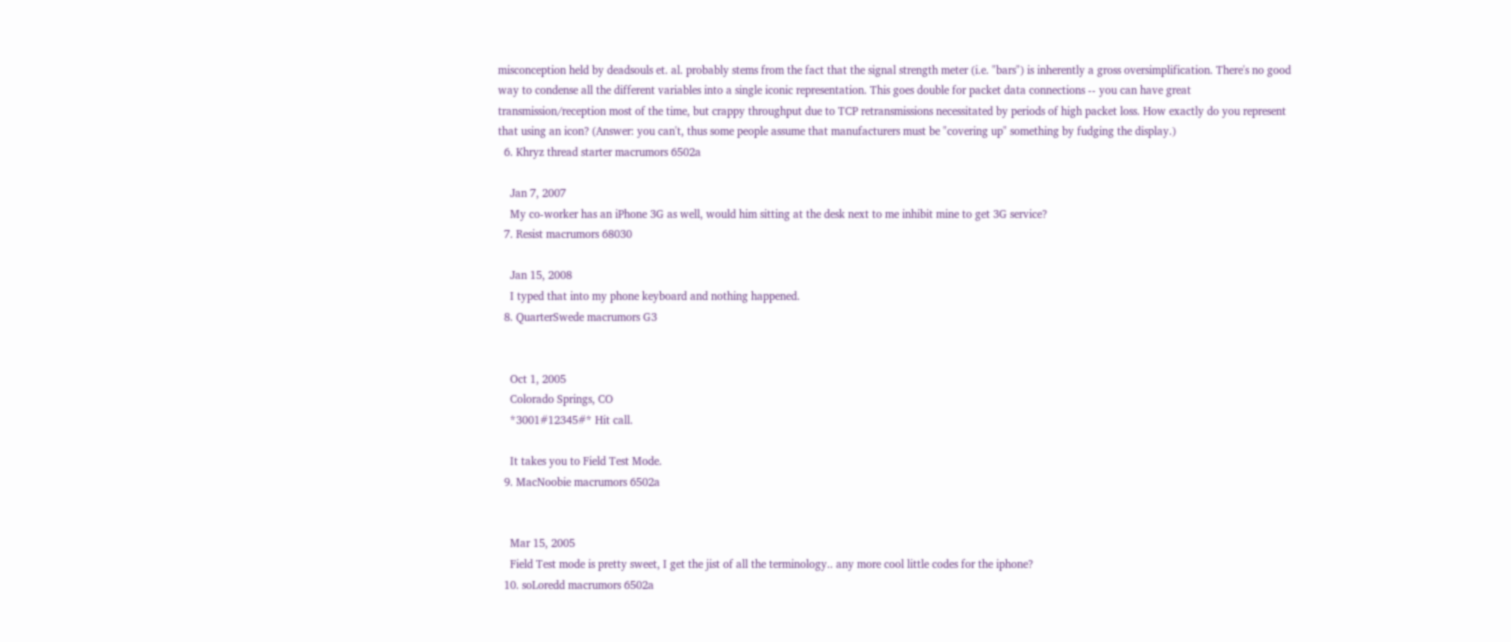misconception held by deadsouls et. al. probably stems from the fact that the signal strength meter (i.e. "bars") is inherently a gross oversimplification. There's no good way to condense all the different variables into a single iconic representation. This goes double for packet data connections -- you can have great transmission/reception most of the time, but crappy throughput due to TCP retransmissions necessitated by periods of high packet loss. How exactly do you represent that using an icon? (Answer: you can't, thus some people assume that manufacturers must be "covering up" something by fudging the display.)
  6. Khryz thread starter macrumors 6502a

    Jan 7, 2007
    My co-worker has an iPhone 3G as well, would him sitting at the desk next to me inhibit mine to get 3G service?
  7. Resist macrumors 68030

    Jan 15, 2008
    I typed that into my phone keyboard and nothing happened.
  8. QuarterSwede macrumors G3


    Oct 1, 2005
    Colorado Springs, CO
    *3001#12345#* Hit call.

    It takes you to Field Test Mode.
  9. MacNoobie macrumors 6502a


    Mar 15, 2005
    Field Test mode is pretty sweet, I get the jist of all the terminology.. any more cool little codes for the iphone?
  10. soLoredd macrumors 6502a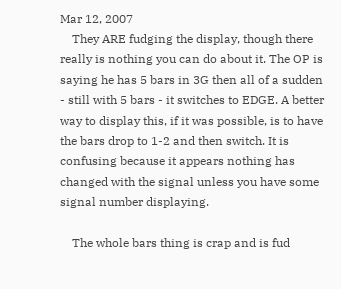Mar 12, 2007
    They ARE fudging the display, though there really is nothing you can do about it. The OP is saying he has 5 bars in 3G then all of a sudden - still with 5 bars - it switches to EDGE. A better way to display this, if it was possible, is to have the bars drop to 1-2 and then switch. It is confusing because it appears nothing has changed with the signal unless you have some signal number displaying.

    The whole bars thing is crap and is fud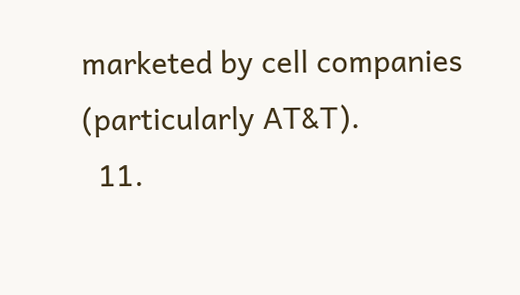marketed by cell companies (particularly AT&T).
  11.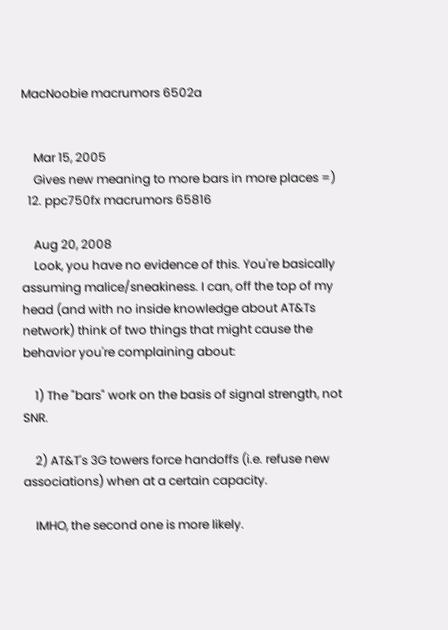MacNoobie macrumors 6502a


    Mar 15, 2005
    Gives new meaning to more bars in more places =)
  12. ppc750fx macrumors 65816

    Aug 20, 2008
    Look, you have no evidence of this. You're basically assuming malice/sneakiness. I can, off the top of my head (and with no inside knowledge about AT&Ts network) think of two things that might cause the behavior you're complaining about:

    1) The "bars" work on the basis of signal strength, not SNR.

    2) AT&T's 3G towers force handoffs (i.e. refuse new associations) when at a certain capacity.

    IMHO, the second one is more likely.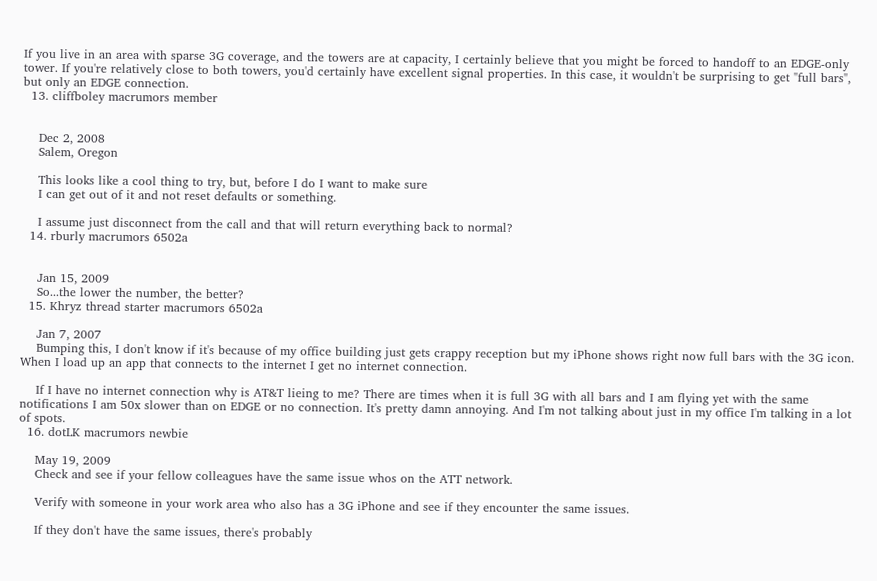If you live in an area with sparse 3G coverage, and the towers are at capacity, I certainly believe that you might be forced to handoff to an EDGE-only tower. If you're relatively close to both towers, you'd certainly have excellent signal properties. In this case, it wouldn't be surprising to get "full bars", but only an EDGE connection.
  13. cliffboley macrumors member


    Dec 2, 2008
    Salem, Oregon

    This looks like a cool thing to try, but, before I do I want to make sure
    I can get out of it and not reset defaults or something.

    I assume just disconnect from the call and that will return everything back to normal?
  14. rburly macrumors 6502a


    Jan 15, 2009
    So...the lower the number, the better?
  15. Khryz thread starter macrumors 6502a

    Jan 7, 2007
    Bumping this, I don't know if it's because of my office building just gets crappy reception but my iPhone shows right now full bars with the 3G icon. When I load up an app that connects to the internet I get no internet connection.

    If I have no internet connection why is AT&T lieing to me? There are times when it is full 3G with all bars and I am flying yet with the same notifications I am 50x slower than on EDGE or no connection. It's pretty damn annoying. And I'm not talking about just in my office I'm talking in a lot of spots.
  16. dotLK macrumors newbie

    May 19, 2009
    Check and see if your fellow colleagues have the same issue whos on the ATT network.

    Verify with someone in your work area who also has a 3G iPhone and see if they encounter the same issues.

    If they don't have the same issues, there's probably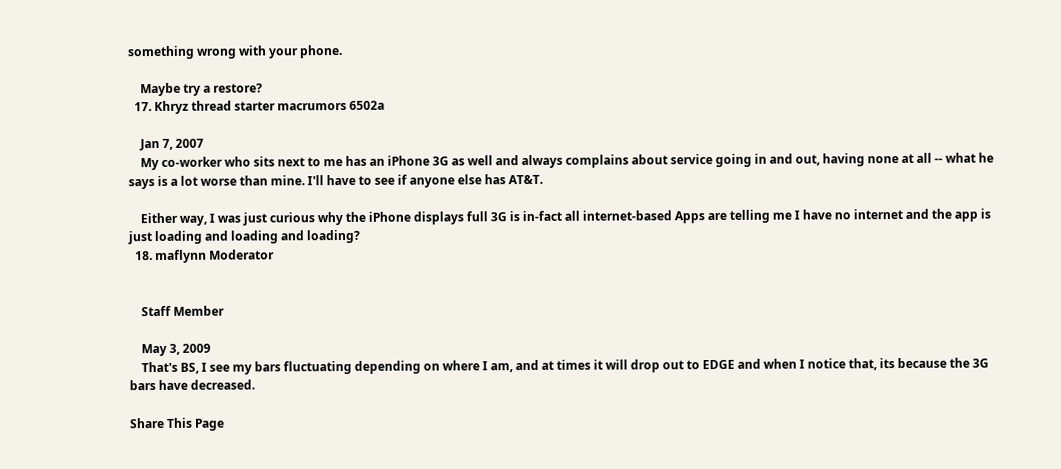something wrong with your phone.

    Maybe try a restore?
  17. Khryz thread starter macrumors 6502a

    Jan 7, 2007
    My co-worker who sits next to me has an iPhone 3G as well and always complains about service going in and out, having none at all -- what he says is a lot worse than mine. I'll have to see if anyone else has AT&T.

    Either way, I was just curious why the iPhone displays full 3G is in-fact all internet-based Apps are telling me I have no internet and the app is just loading and loading and loading?
  18. maflynn Moderator


    Staff Member

    May 3, 2009
    That's BS, I see my bars fluctuating depending on where I am, and at times it will drop out to EDGE and when I notice that, its because the 3G bars have decreased.

Share This Page